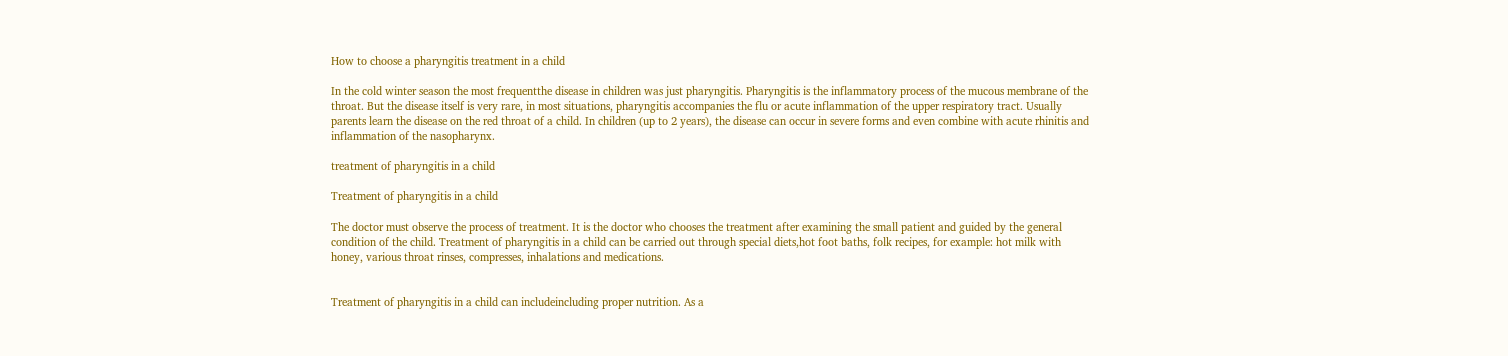How to choose a pharyngitis treatment in a child

In the cold winter season the most frequentthe disease in children was just pharyngitis. Pharyngitis is the inflammatory process of the mucous membrane of the throat. But the disease itself is very rare, in most situations, pharyngitis accompanies the flu or acute inflammation of the upper respiratory tract. Usually parents learn the disease on the red throat of a child. In children (up to 2 years), the disease can occur in severe forms and even combine with acute rhinitis and inflammation of the nasopharynx.

treatment of pharyngitis in a child

Treatment of pharyngitis in a child

The doctor must observe the process of treatment. It is the doctor who chooses the treatment after examining the small patient and guided by the general condition of the child. Treatment of pharyngitis in a child can be carried out through special diets,hot foot baths, folk recipes, for example: hot milk with honey, various throat rinses, compresses, inhalations and medications.


Treatment of pharyngitis in a child can includeincluding proper nutrition. As a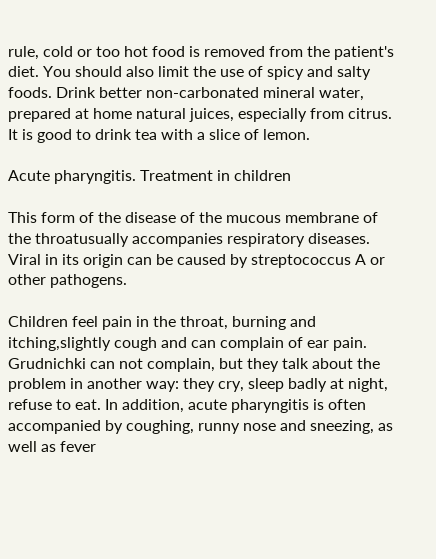rule, cold or too hot food is removed from the patient's diet. You should also limit the use of spicy and salty foods. Drink better non-carbonated mineral water, prepared at home natural juices, especially from citrus. It is good to drink tea with a slice of lemon.

Acute pharyngitis. Treatment in children

This form of the disease of the mucous membrane of the throatusually accompanies respiratory diseases. Viral in its origin can be caused by streptococcus A or other pathogens.

Children feel pain in the throat, burning and itching,slightly cough and can complain of ear pain. Grudnichki can not complain, but they talk about the problem in another way: they cry, sleep badly at night, refuse to eat. In addition, acute pharyngitis is often accompanied by coughing, runny nose and sneezing, as well as fever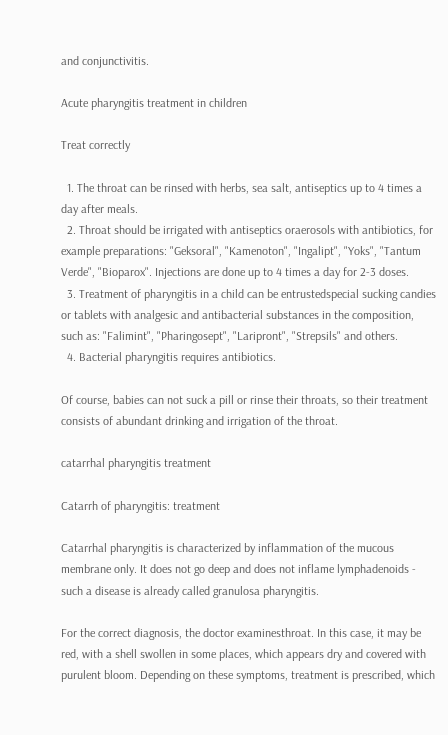and conjunctivitis.

Acute pharyngitis treatment in children

Treat correctly

  1. The throat can be rinsed with herbs, sea salt, antiseptics up to 4 times a day after meals.
  2. Throat should be irrigated with antiseptics oraerosols with antibiotics, for example preparations: "Geksoral", "Kamenoton", "Ingalipt", "Yoks", "Tantum Verde", "Bioparox". Injections are done up to 4 times a day for 2-3 doses.
  3. Treatment of pharyngitis in a child can be entrustedspecial sucking candies or tablets with analgesic and antibacterial substances in the composition, such as: "Falimint", "Pharingosept", "Laripront", "Strepsils" and others.
  4. Bacterial pharyngitis requires antibiotics.

Of course, babies can not suck a pill or rinse their throats, so their treatment consists of abundant drinking and irrigation of the throat.

catarrhal pharyngitis treatment

Catarrh of pharyngitis: treatment

Catarrhal pharyngitis is characterized by inflammation of the mucous membrane only. It does not go deep and does not inflame lymphadenoids - such a disease is already called granulosa pharyngitis.

For the correct diagnosis, the doctor examinesthroat. In this case, it may be red, with a shell swollen in some places, which appears dry and covered with purulent bloom. Depending on these symptoms, treatment is prescribed, which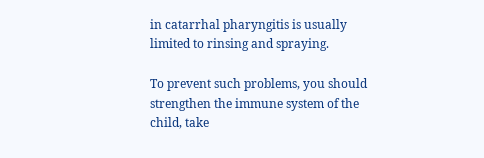in catarrhal pharyngitis is usually limited to rinsing and spraying.

To prevent such problems, you should strengthen the immune system of the child, take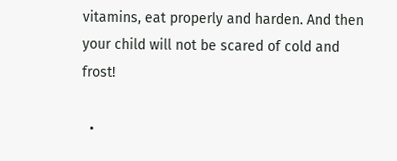vitamins, eat properly and harden. And then your child will not be scared of cold and frost!

  •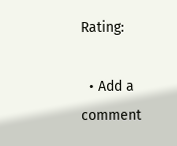Rating:

  • Add a comment